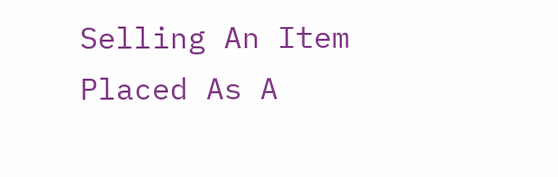Selling An Item Placed As A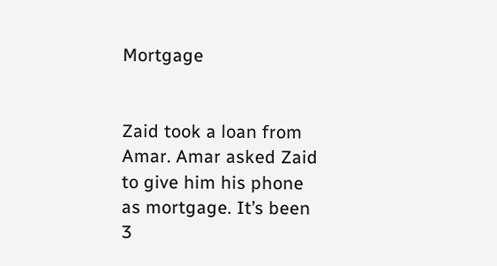Mortgage


Zaid took a loan from Amar. Amar asked Zaid to give him his phone as mortgage. It’s been 3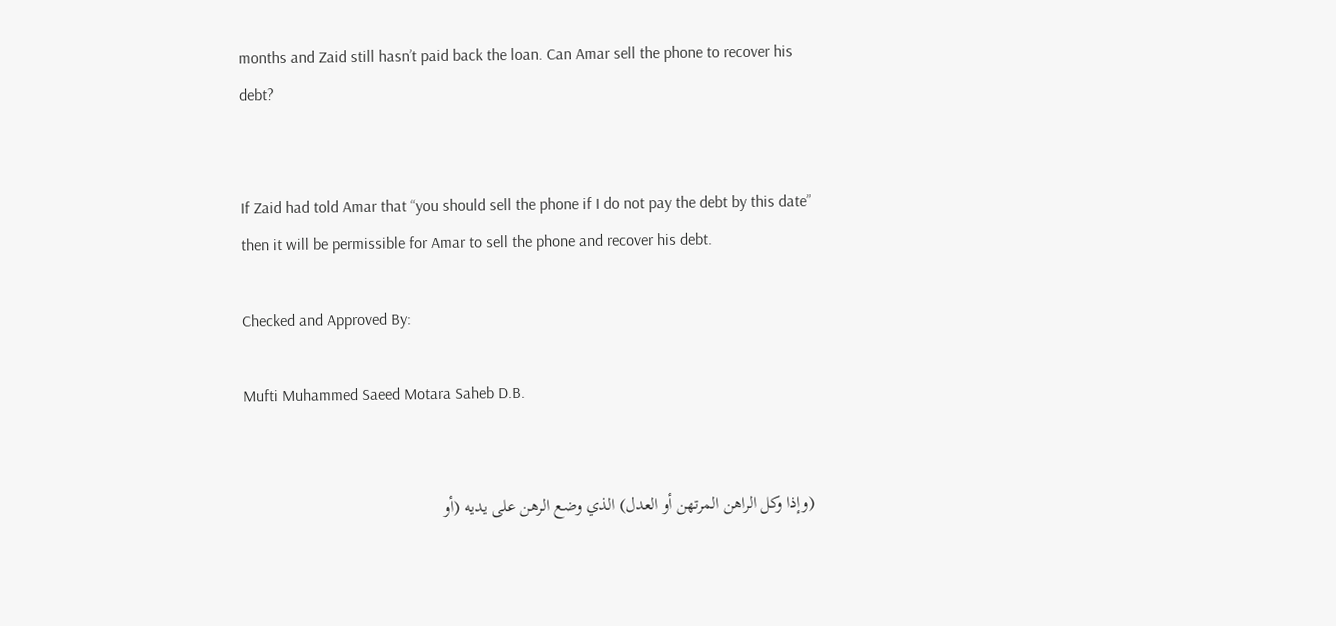months and Zaid still hasn’t paid back the loan. Can Amar sell the phone to recover his debt?


If Zaid had told Amar that “you should sell the phone if I do not pay the debt by this date” then it will be permissible for Amar to sell the phone and recover his debt.

Checked and Approved By:

Mufti Muhammed Saeed Motara Saheb D.B.


(وإذا وكل الراهن المرتهن أو العدل) الذي وضع الرهن على يديه (أو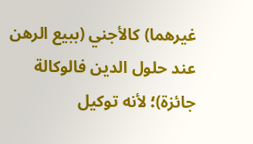غيرهما) كالأجني (ببيع الرهن عند حلول الدين فالوكالة جائزة)؛ لأنه توكيل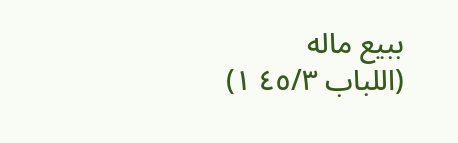ببيع ماله
(اللباب ٤٥/٣ ١)